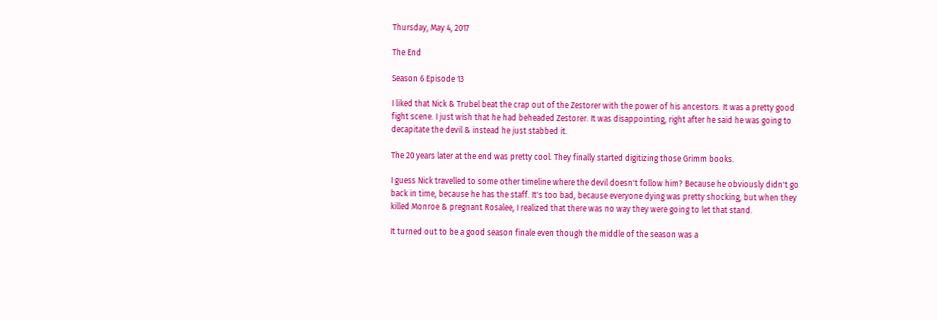Thursday, May 4, 2017

The End

Season 6 Episode 13

I liked that Nick & Trubel beat the crap out of the Zestorer with the power of his ancestors. It was a pretty good fight scene. I just wish that he had beheaded Zestorer. It was disappointing, right after he said he was going to decapitate the devil & instead he just stabbed it.

The 20 years later at the end was pretty cool. They finally started digitizing those Grimm books.

I guess Nick travelled to some other timeline where the devil doesn't follow him? Because he obviously didn't go back in time, because he has the staff. It's too bad, because everyone dying was pretty shocking, but when they killed Monroe & pregnant Rosalee, I realized that there was no way they were going to let that stand.

It turned out to be a good season finale even though the middle of the season was a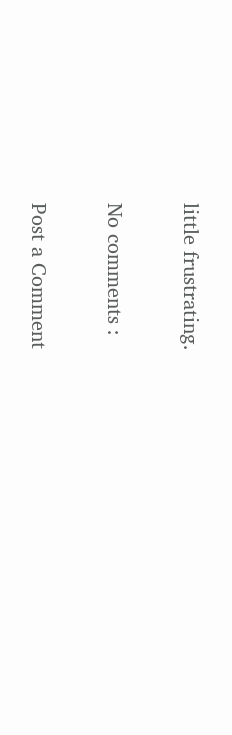little frustrating.

No comments :

Post a Comment